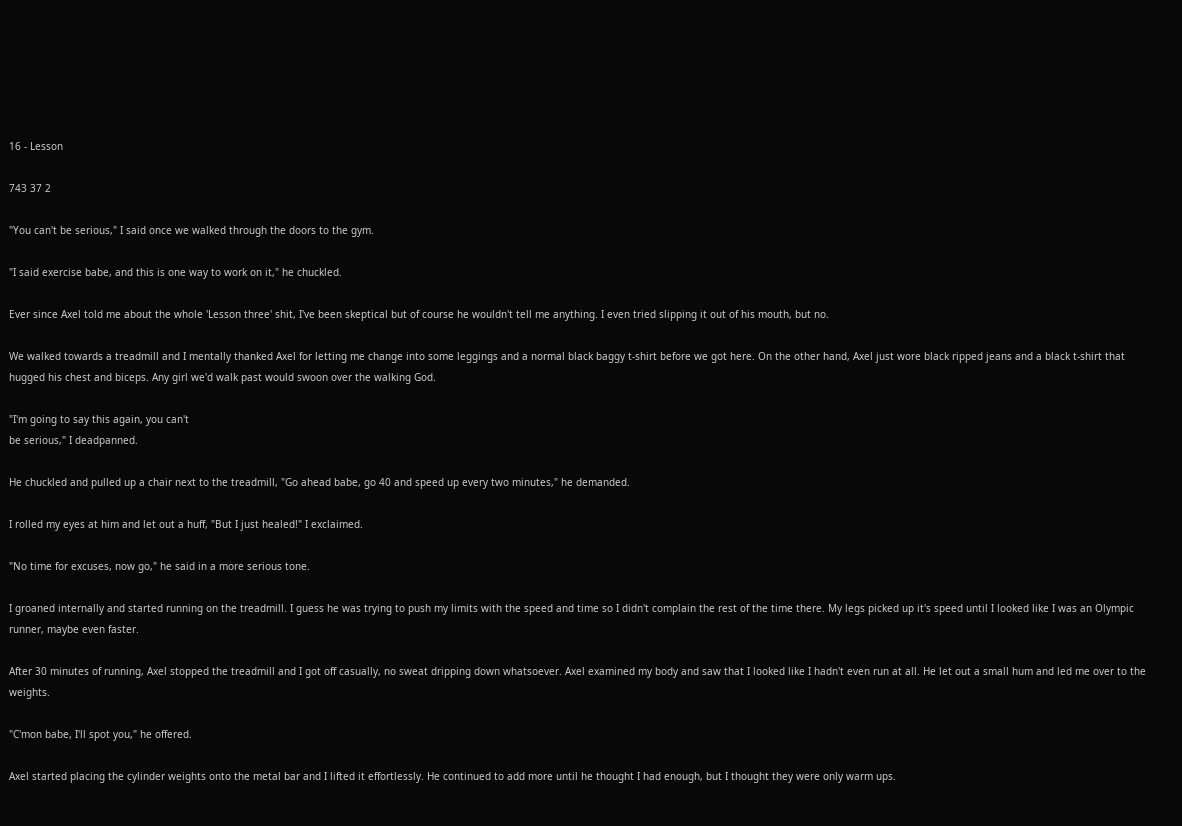16 - Lesson

743 37 2

"You can't be serious," I said once we walked through the doors to the gym.

"I said exercise babe, and this is one way to work on it," he chuckled.

Ever since Axel told me about the whole 'Lesson three' shit, I've been skeptical but of course he wouldn't tell me anything. I even tried slipping it out of his mouth, but no.

We walked towards a treadmill and I mentally thanked Axel for letting me change into some leggings and a normal black baggy t-shirt before we got here. On the other hand, Axel just wore black ripped jeans and a black t-shirt that hugged his chest and biceps. Any girl we'd walk past would swoon over the walking God.

"I'm going to say this again, you can't
be serious," I deadpanned.

He chuckled and pulled up a chair next to the treadmill, "Go ahead babe, go 40 and speed up every two minutes," he demanded.

I rolled my eyes at him and let out a huff, "But I just healed!" I exclaimed.

"No time for excuses, now go," he said in a more serious tone.

I groaned internally and started running on the treadmill. I guess he was trying to push my limits with the speed and time so I didn't complain the rest of the time there. My legs picked up it's speed until I looked like I was an Olympic runner, maybe even faster.

After 30 minutes of running, Axel stopped the treadmill and I got off casually, no sweat dripping down whatsoever. Axel examined my body and saw that I looked like I hadn't even run at all. He let out a small hum and led me over to the weights.

"C'mon babe, I'll spot you," he offered.

Axel started placing the cylinder weights onto the metal bar and I lifted it effortlessly. He continued to add more until he thought I had enough, but I thought they were only warm ups.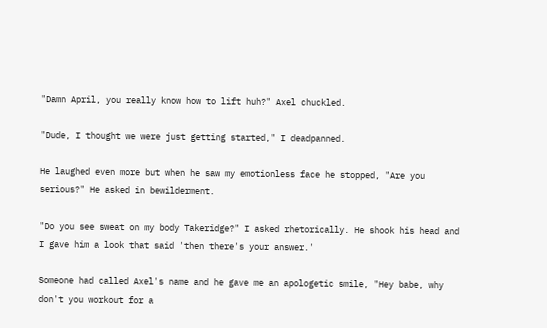"Damn April, you really know how to lift huh?" Axel chuckled.

"Dude, I thought we were just getting started," I deadpanned.

He laughed even more but when he saw my emotionless face he stopped, "Are you serious?" He asked in bewilderment.

"Do you see sweat on my body Takeridge?" I asked rhetorically. He shook his head and I gave him a look that said 'then there's your answer.'

Someone had called Axel's name and he gave me an apologetic smile, "Hey babe, why don't you workout for a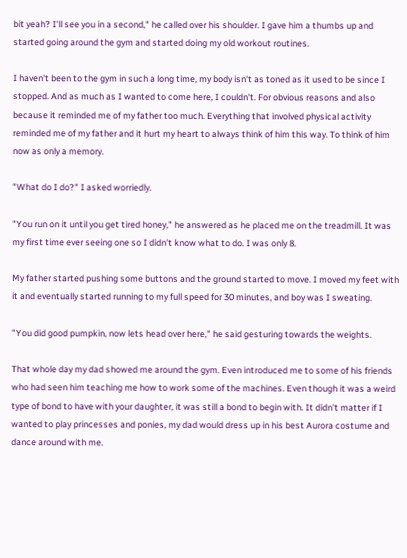bit yeah? I'll see you in a second," he called over his shoulder. I gave him a thumbs up and started going around the gym and started doing my old workout routines.

I haven't been to the gym in such a long time, my body isn't as toned as it used to be since I stopped. And as much as I wanted to come here, I couldn't. For obvious reasons and also because it reminded me of my father too much. Everything that involved physical activity reminded me of my father and it hurt my heart to always think of him this way. To think of him now as only a memory.

"What do I do?" I asked worriedly.

"You run on it until you get tired honey," he answered as he placed me on the treadmill. It was my first time ever seeing one so I didn't know what to do. I was only 8.

My father started pushing some buttons and the ground started to move. I moved my feet with it and eventually started running to my full speed for 30 minutes, and boy was I sweating.

"You did good pumpkin, now lets head over here," he said gesturing towards the weights.

That whole day my dad showed me around the gym. Even introduced me to some of his friends who had seen him teaching me how to work some of the machines. Even though it was a weird type of bond to have with your daughter, it was still a bond to begin with. It didn't matter if I wanted to play princesses and ponies, my dad would dress up in his best Aurora costume and dance around with me.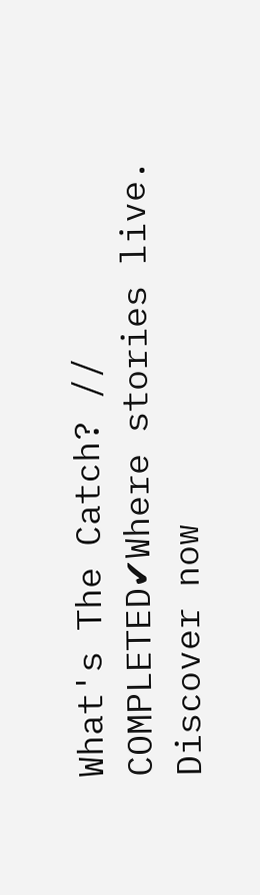What's The Catch? // COMPLETED✔Where stories live. Discover now